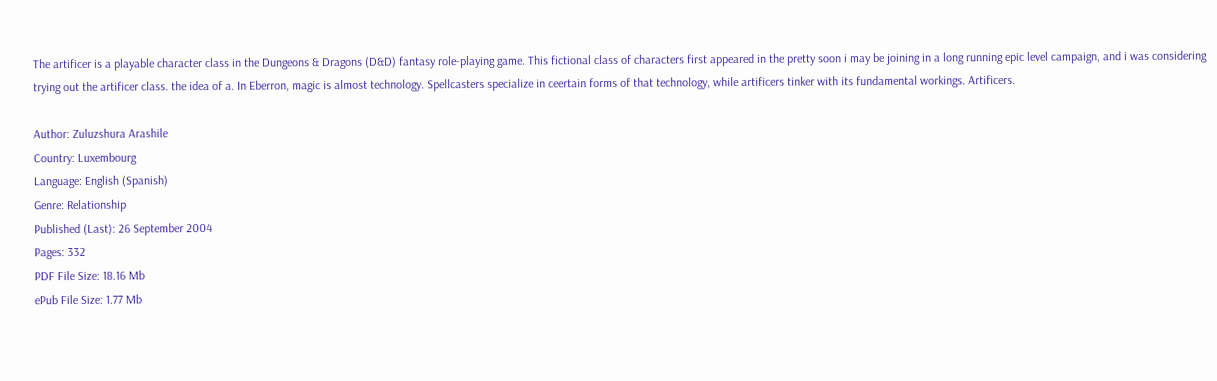The artificer is a playable character class in the Dungeons & Dragons (D&D) fantasy role-playing game. This fictional class of characters first appeared in the pretty soon i may be joining in a long running epic level campaign, and i was considering trying out the artificer class. the idea of a. In Eberron, magic is almost technology. Spellcasters specialize in ceertain forms of that technology, while artificers tinker with its fundamental workings. Artificers.

Author: Zuluzshura Arashile
Country: Luxembourg
Language: English (Spanish)
Genre: Relationship
Published (Last): 26 September 2004
Pages: 332
PDF File Size: 18.16 Mb
ePub File Size: 1.77 Mb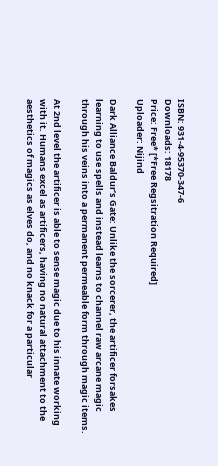ISBN: 931-4-95370-347-6
Downloads: 18178
Price: Free* [*Free Regsitration Required]
Uploader: Nijind

Dark Alliance Baldur’s Gate: Unlike the sorcerer, the artificer forsakes learning to use spells and instead learns to channel raw arcane magic through his veins into a permanent permeable form through magic items.

At 2nd level the artificer is able to sense magic due to his innate working with it. Humans excel as artificers, having no natural attachment to the aesthetics of magics as elves do, and no knack for a particular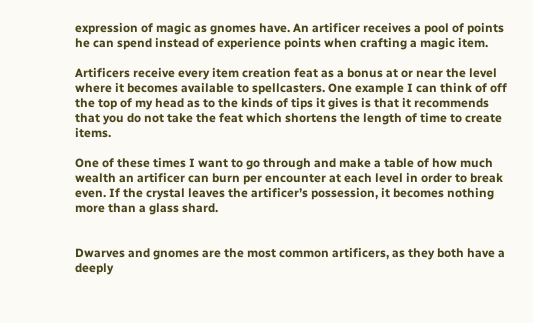expression of magic as gnomes have. An artificer receives a pool of points he can spend instead of experience points when crafting a magic item.

Artificers receive every item creation feat as a bonus at or near the level where it becomes available to spellcasters. One example I can think of off the top of my head as to the kinds of tips it gives is that it recommends that you do not take the feat which shortens the length of time to create items.

One of these times I want to go through and make a table of how much wealth an artificer can burn per encounter at each level in order to break even. If the crystal leaves the artificer’s possession, it becomes nothing more than a glass shard.


Dwarves and gnomes are the most common artificers, as they both have a deeply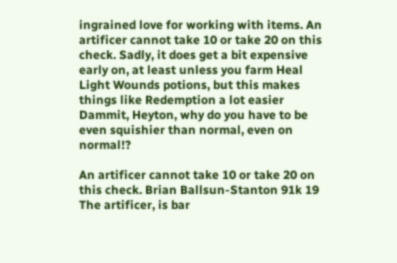ingrained love for working with items. An artificer cannot take 10 or take 20 on this check. Sadly, it does get a bit expensive early on, at least unless you farm Heal Light Wounds potions, but this makes things like Redemption a lot easier Dammit, Heyton, why do you have to be even squishier than normal, even on normal!?

An artificer cannot take 10 or take 20 on this check. Brian Ballsun-Stanton 91k 19 The artificer, is bar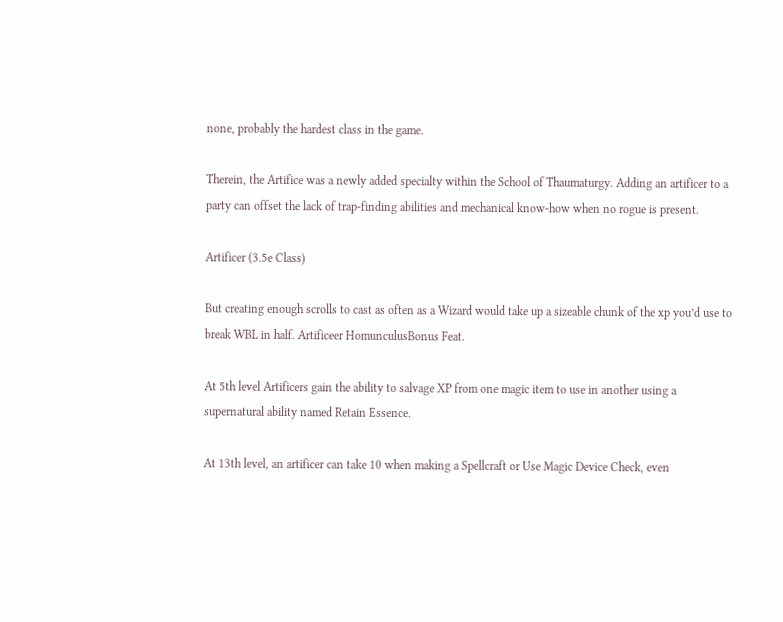none, probably the hardest class in the game.

Therein, the Artifice was a newly added specialty within the School of Thaumaturgy. Adding an artificer to a party can offset the lack of trap-finding abilities and mechanical know-how when no rogue is present.

Artificer (3.5e Class)

But creating enough scrolls to cast as often as a Wizard would take up a sizeable chunk of the xp you’d use to break WBL in half. Artificeer HomunculusBonus Feat.

At 5th level Artificers gain the ability to salvage XP from one magic item to use in another using a supernatural ability named Retain Essence.

At 13th level, an artificer can take 10 when making a Spellcraft or Use Magic Device Check, even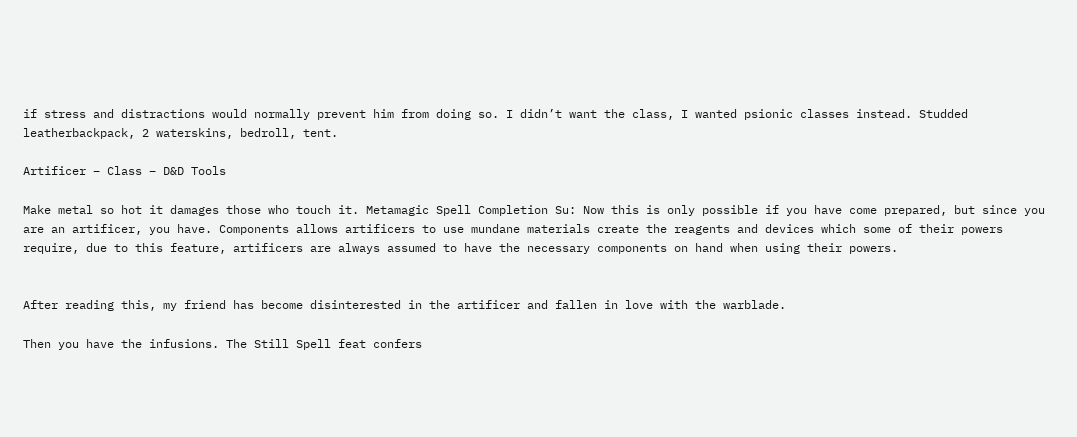if stress and distractions would normally prevent him from doing so. I didn’t want the class, I wanted psionic classes instead. Studded leatherbackpack, 2 waterskins, bedroll, tent.

Artificer – Class – D&D Tools

Make metal so hot it damages those who touch it. Metamagic Spell Completion Su: Now this is only possible if you have come prepared, but since you are an artificer, you have. Components allows artificers to use mundane materials create the reagents and devices which some of their powers require, due to this feature, artificers are always assumed to have the necessary components on hand when using their powers.


After reading this, my friend has become disinterested in the artificer and fallen in love with the warblade.

Then you have the infusions. The Still Spell feat confers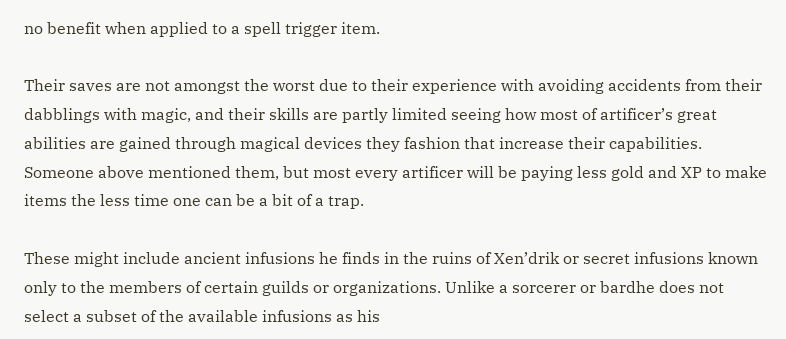no benefit when applied to a spell trigger item.

Their saves are not amongst the worst due to their experience with avoiding accidents from their dabblings with magic, and their skills are partly limited seeing how most of artificer’s great abilities are gained through magical devices they fashion that increase their capabilities. Someone above mentioned them, but most every artificer will be paying less gold and XP to make items the less time one can be a bit of a trap.

These might include ancient infusions he finds in the ruins of Xen’drik or secret infusions known only to the members of certain guilds or organizations. Unlike a sorcerer or bardhe does not select a subset of the available infusions as his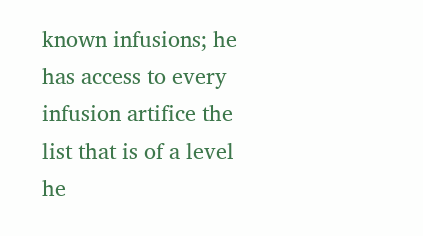known infusions; he has access to every infusion artifice the list that is of a level he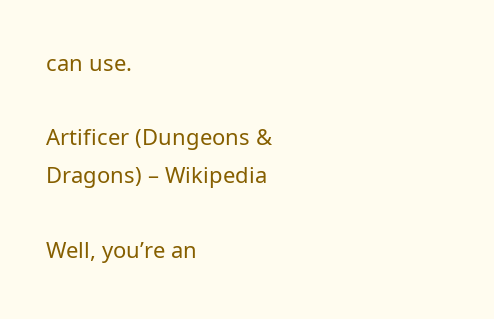can use.

Artificer (Dungeons & Dragons) – Wikipedia

Well, you’re an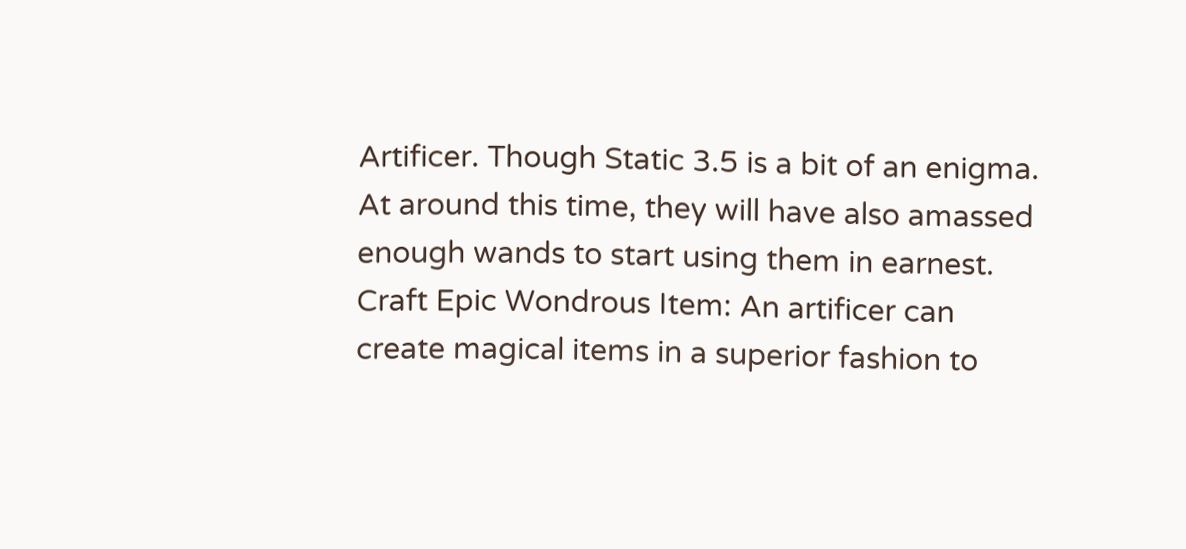Artificer. Though Static 3.5 is a bit of an enigma. At around this time, they will have also amassed enough wands to start using them in earnest. Craft Epic Wondrous Item: An artificer can create magical items in a superior fashion to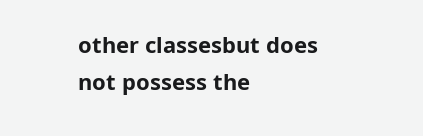other classesbut does not possess the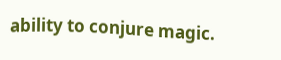ability to conjure magic.